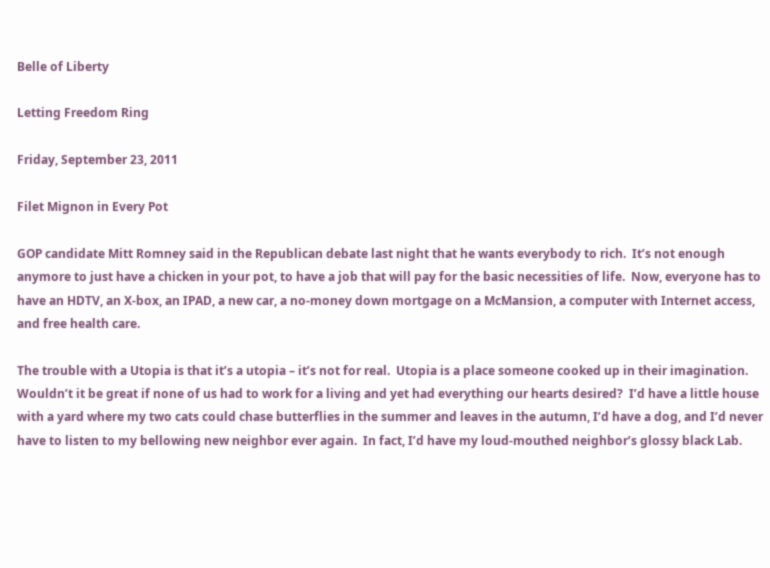Belle of Liberty

Letting Freedom Ring

Friday, September 23, 2011

Filet Mignon in Every Pot

GOP candidate Mitt Romney said in the Republican debate last night that he wants everybody to rich.  It’s not enough anymore to just have a chicken in your pot, to have a job that will pay for the basic necessities of life.  Now, everyone has to have an HDTV, an X-box, an IPAD, a new car, a no-money down mortgage on a McMansion, a computer with Internet access, and free health care.

The trouble with a Utopia is that it’s a utopia – it’s not for real.  Utopia is a place someone cooked up in their imagination.  Wouldn’t it be great if none of us had to work for a living and yet had everything our hearts desired?  I’d have a little house with a yard where my two cats could chase butterflies in the summer and leaves in the autumn, I’d have a dog, and I’d never have to listen to my bellowing new neighbor ever again.  In fact, I’d have my loud-mouthed neighbor’s glossy black Lab.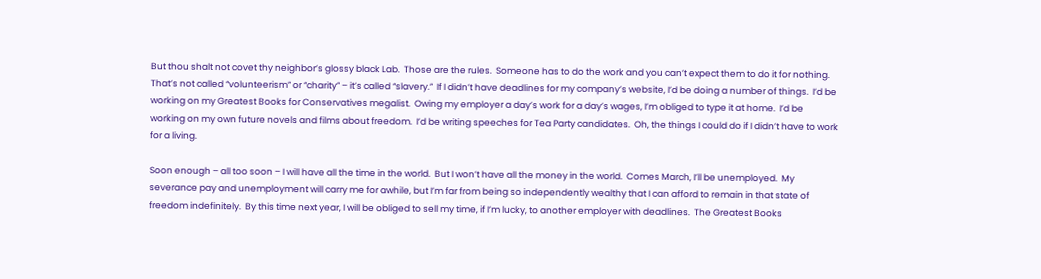But thou shalt not covet thy neighbor’s glossy black Lab.  Those are the rules.  Someone has to do the work and you can’t expect them to do it for nothing.  That’s not called “volunteerism” or “charity” – it’s called “slavery.”  If I didn’t have deadlines for my company’s website, I’d be doing a number of things.  I’d be working on my Greatest Books for Conservatives megalist.  Owing my employer a day’s work for a day’s wages, I’m obliged to type it at home.  I’d be working on my own future novels and films about freedom.  I’d be writing speeches for Tea Party candidates.  Oh, the things I could do if I didn’t have to work for a living.

Soon enough – all too soon – I will have all the time in the world.  But I won’t have all the money in the world.  Comes March, I’ll be unemployed.  My severance pay and unemployment will carry me for awhile, but I’m far from being so independently wealthy that I can afford to remain in that state of freedom indefinitely.  By this time next year, I will be obliged to sell my time, if I’m lucky, to another employer with deadlines.  The Greatest Books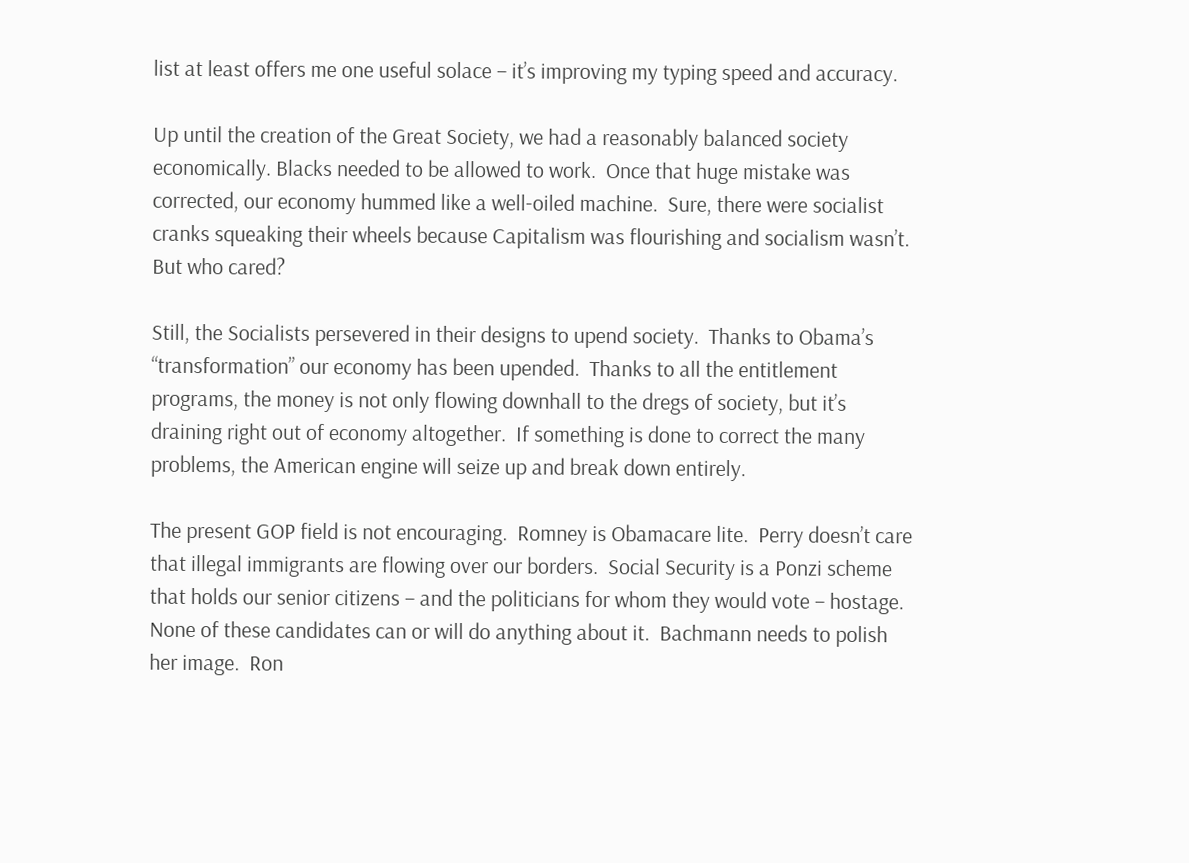list at least offers me one useful solace – it’s improving my typing speed and accuracy.

Up until the creation of the Great Society, we had a reasonably balanced society economically. Blacks needed to be allowed to work.  Once that huge mistake was corrected, our economy hummed like a well-oiled machine.  Sure, there were socialist cranks squeaking their wheels because Capitalism was flourishing and socialism wasn’t.   But who cared?

Still, the Socialists persevered in their designs to upend society.  Thanks to Obama’s “transformation” our economy has been upended.  Thanks to all the entitlement programs, the money is not only flowing downhall to the dregs of society, but it’s draining right out of economy altogether.  If something is done to correct the many problems, the American engine will seize up and break down entirely.

The present GOP field is not encouraging.  Romney is Obamacare lite.  Perry doesn’t care that illegal immigrants are flowing over our borders.  Social Security is a Ponzi scheme that holds our senior citizens – and the politicians for whom they would vote – hostage.  None of these candidates can or will do anything about it.  Bachmann needs to polish her image.  Ron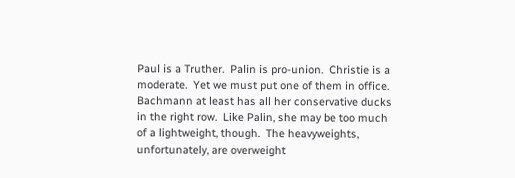Paul is a Truther.  Palin is pro-union.  Christie is a moderate.  Yet we must put one of them in office.
Bachmann at least has all her conservative ducks in the right row.  Like Palin, she may be too much of a lightweight, though.  The heavyweights, unfortunately, are overweight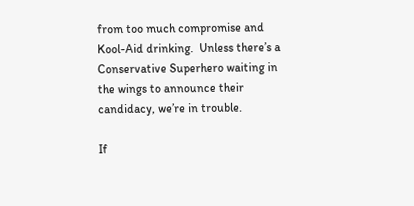from too much compromise and Kool-Aid drinking.  Unless there’s a Conservative Superhero waiting in the wings to announce their candidacy, we’re in trouble.

If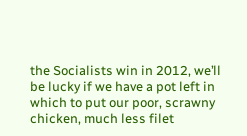the Socialists win in 2012, we’ll be lucky if we have a pot left in which to put our poor, scrawny chicken, much less filet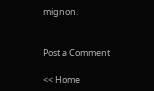mignon.


Post a Comment

<< Home